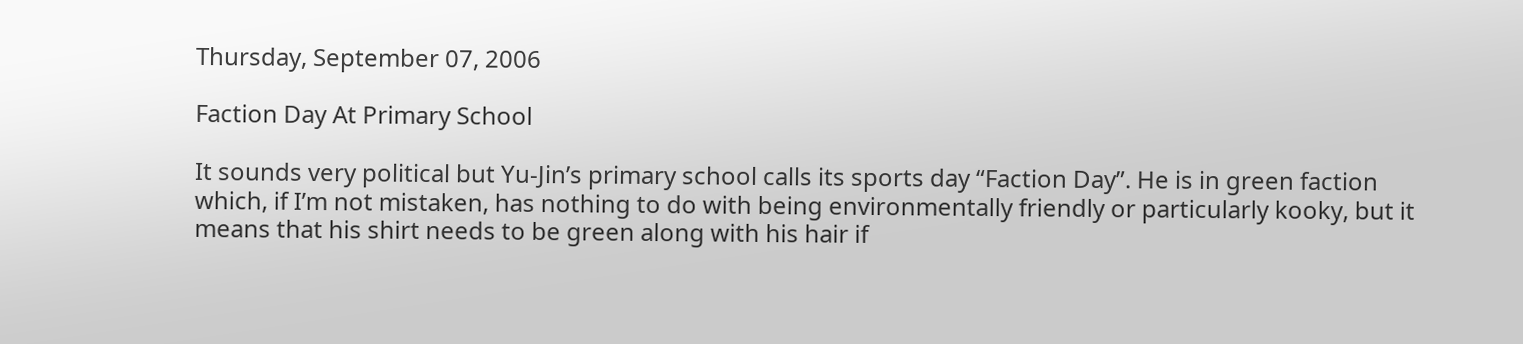Thursday, September 07, 2006

Faction Day At Primary School

It sounds very political but Yu-Jin’s primary school calls its sports day “Faction Day”. He is in green faction which, if I’m not mistaken, has nothing to do with being environmentally friendly or particularly kooky, but it means that his shirt needs to be green along with his hair if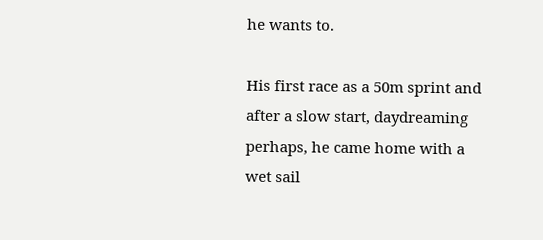he wants to.

His first race as a 50m sprint and after a slow start, daydreaming perhaps, he came home with a wet sail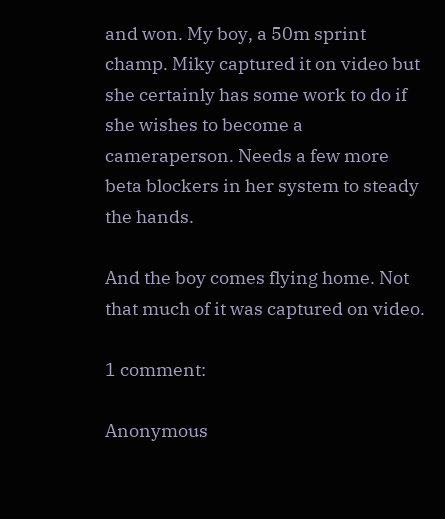and won. My boy, a 50m sprint champ. Miky captured it on video but she certainly has some work to do if she wishes to become a cameraperson. Needs a few more beta blockers in her system to steady the hands.

And the boy comes flying home. Not that much of it was captured on video.

1 comment:

Anonymous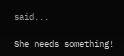said...

She needs something!